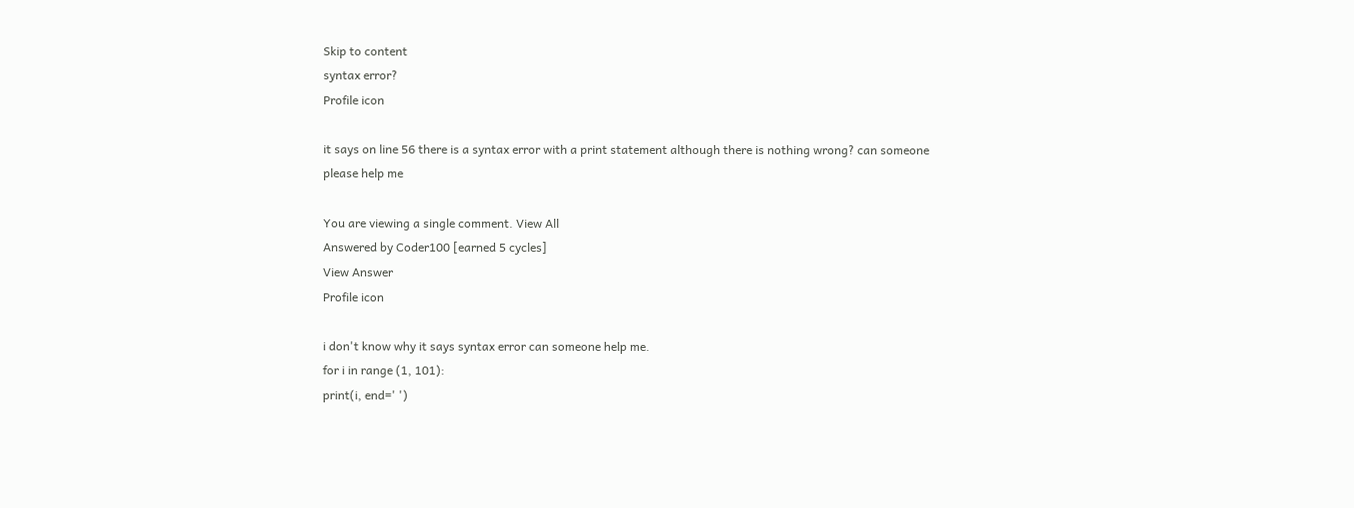Skip to content
syntax error?
Profile icon

it says on line 56 there is a syntax error with a print statement although there is nothing wrong? can someone please help me

You are viewing a single comment. View All
Answered by Coder100 [earned 5 cycles]
View Answer
Profile icon

i don't know why it says syntax error can someone help me.
for i in range (1, 101):
print(i, end=' ')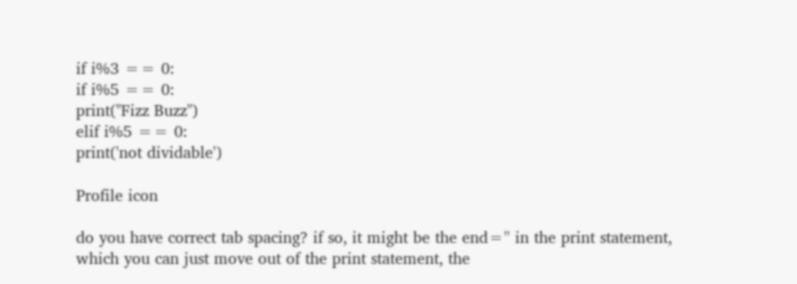if i%3 == 0:
if i%5 == 0:
print("Fizz Buzz")
elif i%5 == 0:
print('not dividable')

Profile icon

do you have correct tab spacing? if so, it might be the end='' in the print statement, which you can just move out of the print statement, the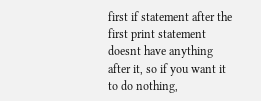first if statement after the first print statement doesnt have anything after it, so if you want it to do nothing,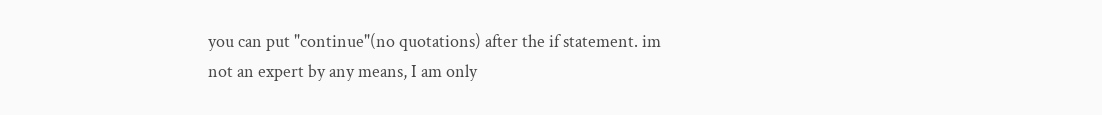you can put "continue"(no quotations) after the if statement. im not an expert by any means, I am only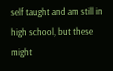self taught and am still in high school, but these might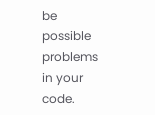be possible problems in your code.